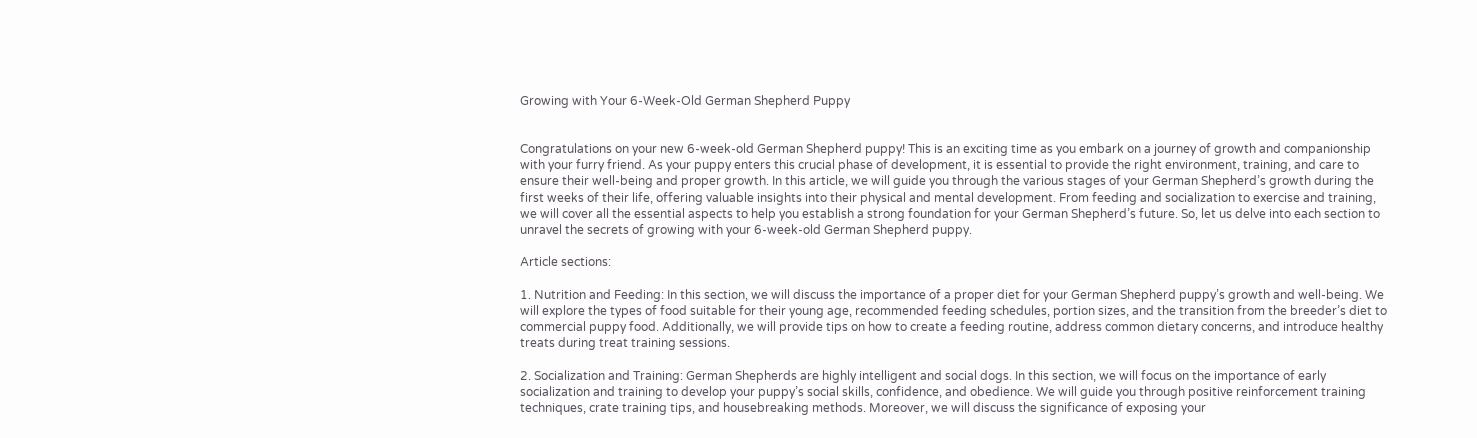Growing with Your 6-Week-Old German Shepherd Puppy


Congratulations on your new 6-week-old German Shepherd puppy! This is an exciting time as you embark on a journey of growth and companionship with your furry friend. As your puppy enters this crucial phase of development, it is essential to provide the right environment, training, and care to ensure their well-being and proper growth. In this article, we will guide you through the various stages of your German Shepherd’s growth during the first weeks of their life, offering valuable insights into their physical and mental development. From feeding and socialization to exercise and training, we will cover all the essential aspects to help you establish a strong foundation for your German Shepherd’s future. So, let us delve into each section to unravel the secrets of growing with your 6-week-old German Shepherd puppy.

Article sections:

1. Nutrition and Feeding: In this section, we will discuss the importance of a proper diet for your German Shepherd puppy’s growth and well-being. We will explore the types of food suitable for their young age, recommended feeding schedules, portion sizes, and the transition from the breeder’s diet to commercial puppy food. Additionally, we will provide tips on how to create a feeding routine, address common dietary concerns, and introduce healthy treats during treat training sessions.

2. Socialization and Training: German Shepherds are highly intelligent and social dogs. In this section, we will focus on the importance of early socialization and training to develop your puppy’s social skills, confidence, and obedience. We will guide you through positive reinforcement training techniques, crate training tips, and housebreaking methods. Moreover, we will discuss the significance of exposing your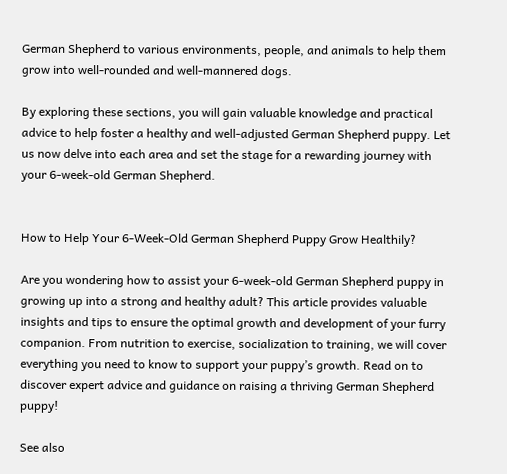German Shepherd to various environments, people, and animals to help them grow into well-rounded and well-mannered dogs.

By exploring these sections, you will gain valuable knowledge and practical advice to help foster a healthy and well-adjusted German Shepherd puppy. Let us now delve into each area and set the stage for a rewarding journey with your 6-week-old German Shepherd.


How to Help Your 6-Week-Old German Shepherd Puppy Grow Healthily?

Are you wondering how to assist your 6-week-old German Shepherd puppy in growing up into a strong and healthy adult? This article provides valuable insights and tips to ensure the optimal growth and development of your furry companion. From nutrition to exercise, socialization to training, we will cover everything you need to know to support your puppy’s growth. Read on to discover expert advice and guidance on raising a thriving German Shepherd puppy!

See also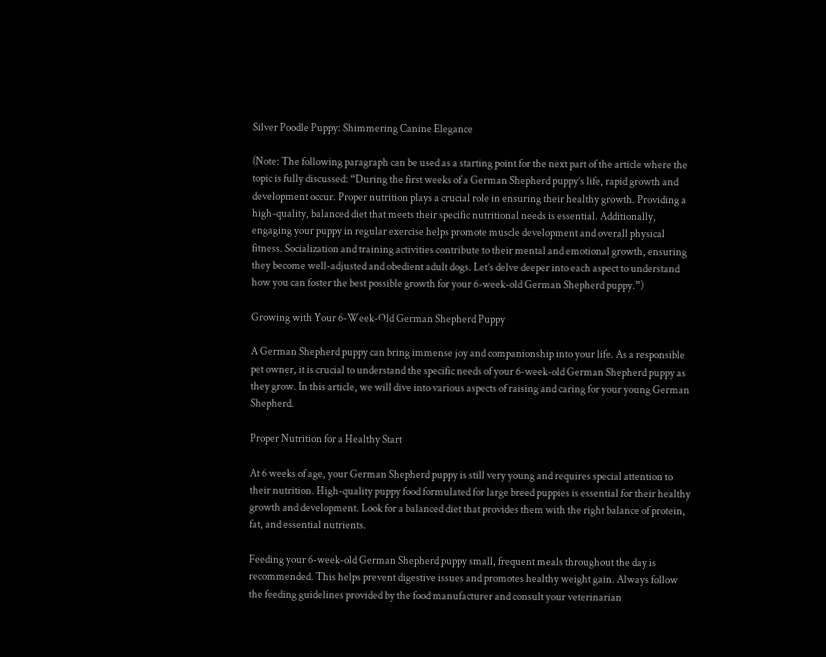Silver Poodle Puppy: Shimmering Canine Elegance

(Note: The following paragraph can be used as a starting point for the next part of the article where the topic is fully discussed: “During the first weeks of a German Shepherd puppy’s life, rapid growth and development occur. Proper nutrition plays a crucial role in ensuring their healthy growth. Providing a high-quality, balanced diet that meets their specific nutritional needs is essential. Additionally, engaging your puppy in regular exercise helps promote muscle development and overall physical fitness. Socialization and training activities contribute to their mental and emotional growth, ensuring they become well-adjusted and obedient adult dogs. Let’s delve deeper into each aspect to understand how you can foster the best possible growth for your 6-week-old German Shepherd puppy.”)

Growing with Your 6-Week-Old German Shepherd Puppy

A German Shepherd puppy can bring immense joy and companionship into your life. As a responsible pet owner, it is crucial to understand the specific needs of your 6-week-old German Shepherd puppy as they grow. In this article, we will dive into various aspects of raising and caring for your young German Shepherd.

Proper Nutrition for a Healthy Start

At 6 weeks of age, your German Shepherd puppy is still very young and requires special attention to their nutrition. High-quality puppy food formulated for large breed puppies is essential for their healthy growth and development. Look for a balanced diet that provides them with the right balance of protein, fat, and essential nutrients.

Feeding your 6-week-old German Shepherd puppy small, frequent meals throughout the day is recommended. This helps prevent digestive issues and promotes healthy weight gain. Always follow the feeding guidelines provided by the food manufacturer and consult your veterinarian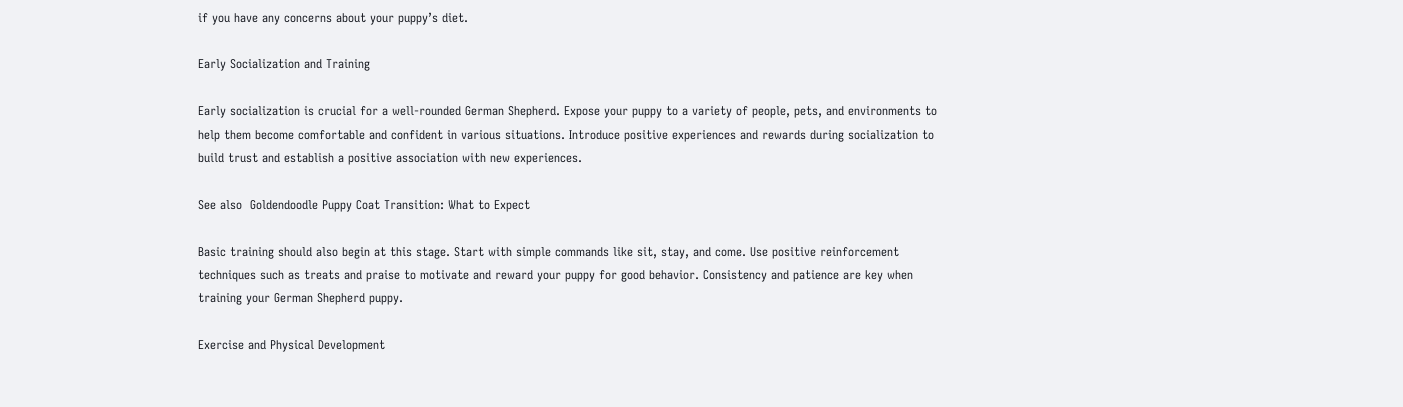if you have any concerns about your puppy’s diet.

Early Socialization and Training

Early socialization is crucial for a well-rounded German Shepherd. Expose your puppy to a variety of people, pets, and environments to help them become comfortable and confident in various situations. Introduce positive experiences and rewards during socialization to build trust and establish a positive association with new experiences.

See also  Goldendoodle Puppy Coat Transition: What to Expect

Basic training should also begin at this stage. Start with simple commands like sit, stay, and come. Use positive reinforcement techniques such as treats and praise to motivate and reward your puppy for good behavior. Consistency and patience are key when training your German Shepherd puppy.

Exercise and Physical Development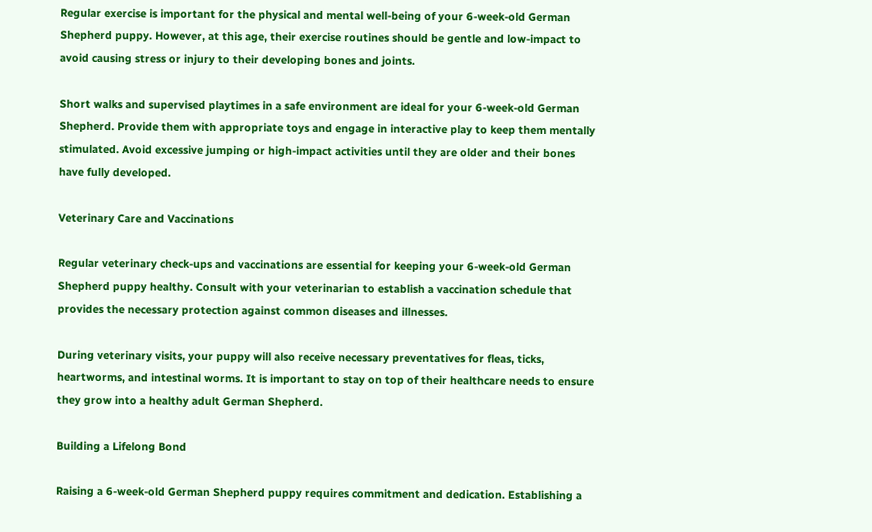Regular exercise is important for the physical and mental well-being of your 6-week-old German Shepherd puppy. However, at this age, their exercise routines should be gentle and low-impact to avoid causing stress or injury to their developing bones and joints.

Short walks and supervised playtimes in a safe environment are ideal for your 6-week-old German Shepherd. Provide them with appropriate toys and engage in interactive play to keep them mentally stimulated. Avoid excessive jumping or high-impact activities until they are older and their bones have fully developed.

Veterinary Care and Vaccinations

Regular veterinary check-ups and vaccinations are essential for keeping your 6-week-old German Shepherd puppy healthy. Consult with your veterinarian to establish a vaccination schedule that provides the necessary protection against common diseases and illnesses.

During veterinary visits, your puppy will also receive necessary preventatives for fleas, ticks, heartworms, and intestinal worms. It is important to stay on top of their healthcare needs to ensure they grow into a healthy adult German Shepherd.

Building a Lifelong Bond

Raising a 6-week-old German Shepherd puppy requires commitment and dedication. Establishing a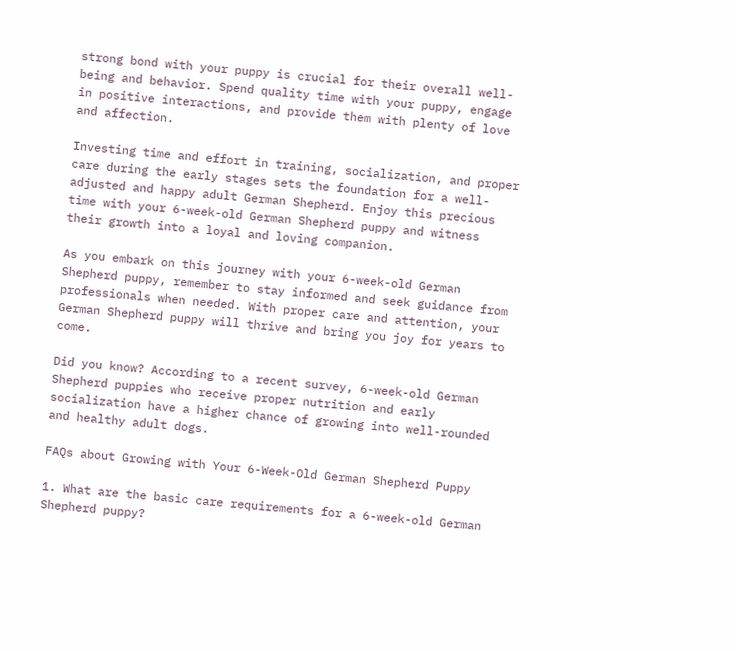strong bond with your puppy is crucial for their overall well-being and behavior. Spend quality time with your puppy, engage in positive interactions, and provide them with plenty of love and affection.

Investing time and effort in training, socialization, and proper care during the early stages sets the foundation for a well-adjusted and happy adult German Shepherd. Enjoy this precious time with your 6-week-old German Shepherd puppy and witness their growth into a loyal and loving companion.

As you embark on this journey with your 6-week-old German Shepherd puppy, remember to stay informed and seek guidance from professionals when needed. With proper care and attention, your German Shepherd puppy will thrive and bring you joy for years to come.

Did you know? According to a recent survey, 6-week-old German Shepherd puppies who receive proper nutrition and early socialization have a higher chance of growing into well-rounded and healthy adult dogs.

FAQs about Growing with Your 6-Week-Old German Shepherd Puppy

1. What are the basic care requirements for a 6-week-old German Shepherd puppy?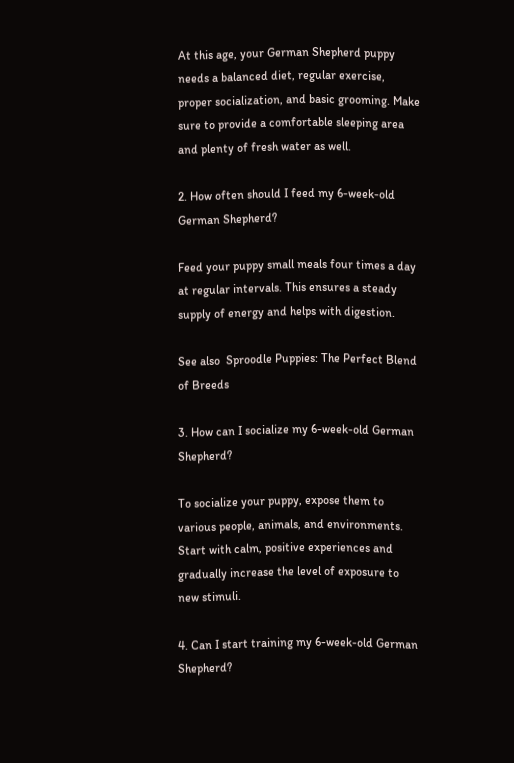At this age, your German Shepherd puppy needs a balanced diet, regular exercise, proper socialization, and basic grooming. Make sure to provide a comfortable sleeping area and plenty of fresh water as well.

2. How often should I feed my 6-week-old German Shepherd?

Feed your puppy small meals four times a day at regular intervals. This ensures a steady supply of energy and helps with digestion.

See also  Sproodle Puppies: The Perfect Blend of Breeds

3. How can I socialize my 6-week-old German Shepherd?

To socialize your puppy, expose them to various people, animals, and environments. Start with calm, positive experiences and gradually increase the level of exposure to new stimuli.

4. Can I start training my 6-week-old German Shepherd?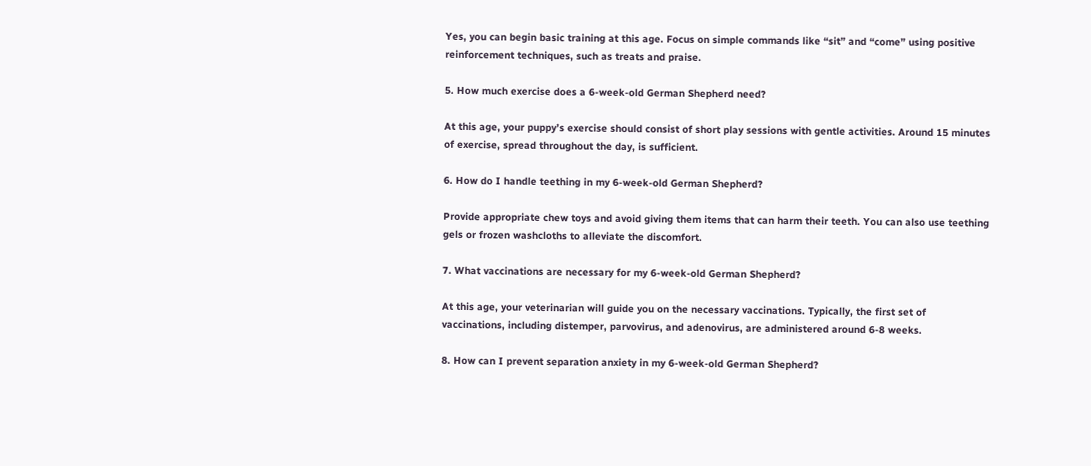Yes, you can begin basic training at this age. Focus on simple commands like “sit” and “come” using positive reinforcement techniques, such as treats and praise.

5. How much exercise does a 6-week-old German Shepherd need?

At this age, your puppy’s exercise should consist of short play sessions with gentle activities. Around 15 minutes of exercise, spread throughout the day, is sufficient.

6. How do I handle teething in my 6-week-old German Shepherd?

Provide appropriate chew toys and avoid giving them items that can harm their teeth. You can also use teething gels or frozen washcloths to alleviate the discomfort.

7. What vaccinations are necessary for my 6-week-old German Shepherd?

At this age, your veterinarian will guide you on the necessary vaccinations. Typically, the first set of vaccinations, including distemper, parvovirus, and adenovirus, are administered around 6-8 weeks.

8. How can I prevent separation anxiety in my 6-week-old German Shepherd?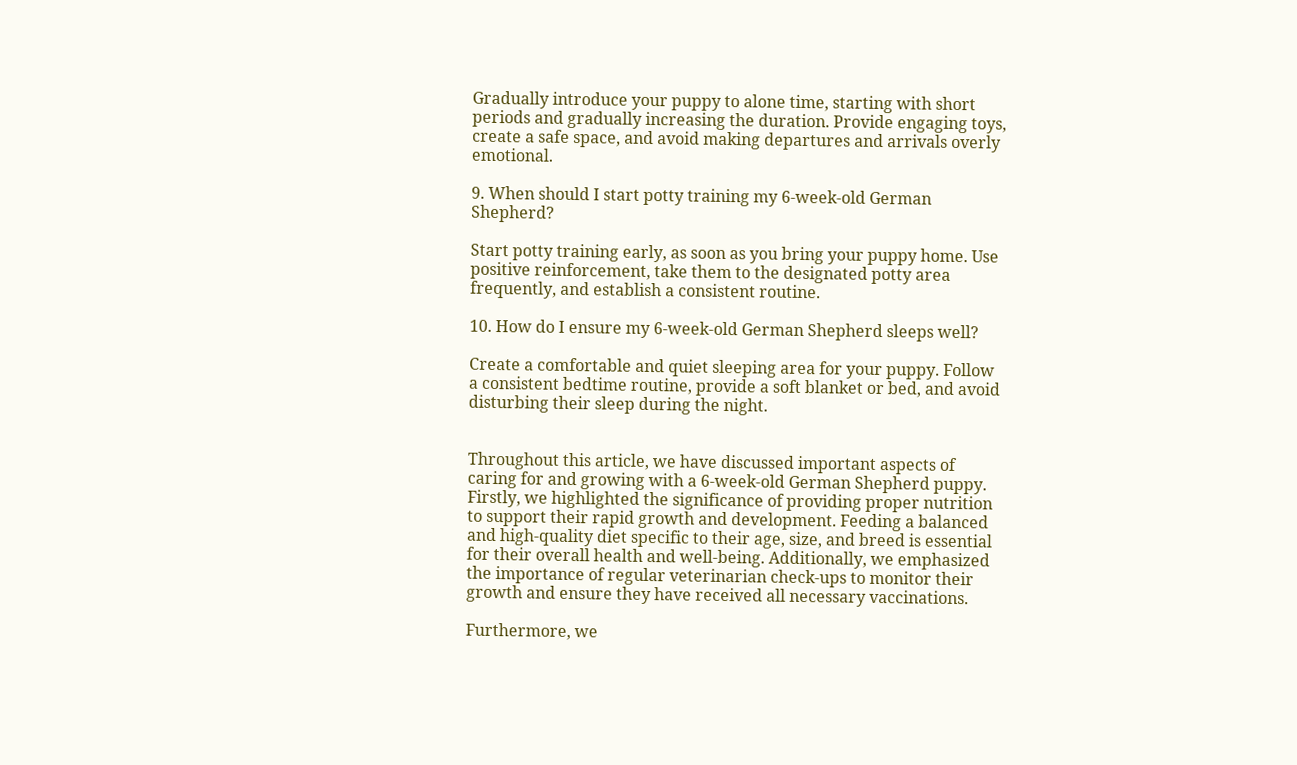Gradually introduce your puppy to alone time, starting with short periods and gradually increasing the duration. Provide engaging toys, create a safe space, and avoid making departures and arrivals overly emotional.

9. When should I start potty training my 6-week-old German Shepherd?

Start potty training early, as soon as you bring your puppy home. Use positive reinforcement, take them to the designated potty area frequently, and establish a consistent routine.

10. How do I ensure my 6-week-old German Shepherd sleeps well?

Create a comfortable and quiet sleeping area for your puppy. Follow a consistent bedtime routine, provide a soft blanket or bed, and avoid disturbing their sleep during the night.


Throughout this article, we have discussed important aspects of caring for and growing with a 6-week-old German Shepherd puppy. Firstly, we highlighted the significance of providing proper nutrition to support their rapid growth and development. Feeding a balanced and high-quality diet specific to their age, size, and breed is essential for their overall health and well-being. Additionally, we emphasized the importance of regular veterinarian check-ups to monitor their growth and ensure they have received all necessary vaccinations.

Furthermore, we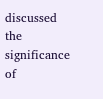discussed the significance of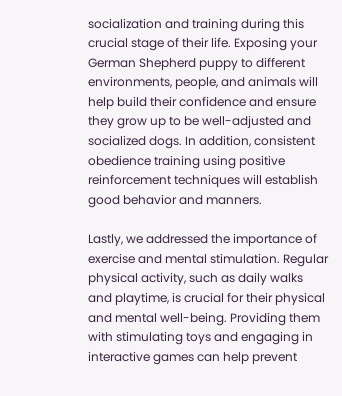socialization and training during this crucial stage of their life. Exposing your German Shepherd puppy to different environments, people, and animals will help build their confidence and ensure they grow up to be well-adjusted and socialized dogs. In addition, consistent obedience training using positive reinforcement techniques will establish good behavior and manners.

Lastly, we addressed the importance of exercise and mental stimulation. Regular physical activity, such as daily walks and playtime, is crucial for their physical and mental well-being. Providing them with stimulating toys and engaging in interactive games can help prevent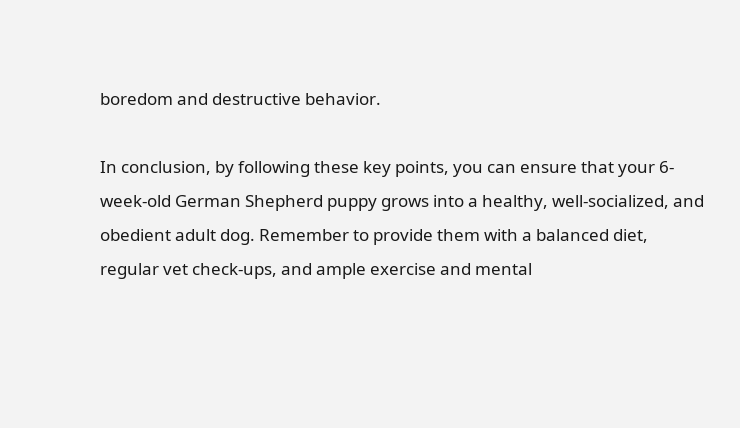boredom and destructive behavior.

In conclusion, by following these key points, you can ensure that your 6-week-old German Shepherd puppy grows into a healthy, well-socialized, and obedient adult dog. Remember to provide them with a balanced diet, regular vet check-ups, and ample exercise and mental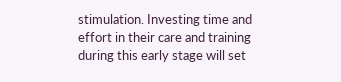stimulation. Investing time and effort in their care and training during this early stage will set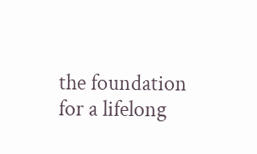the foundation for a lifelong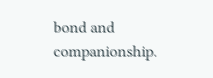bond and companionship.